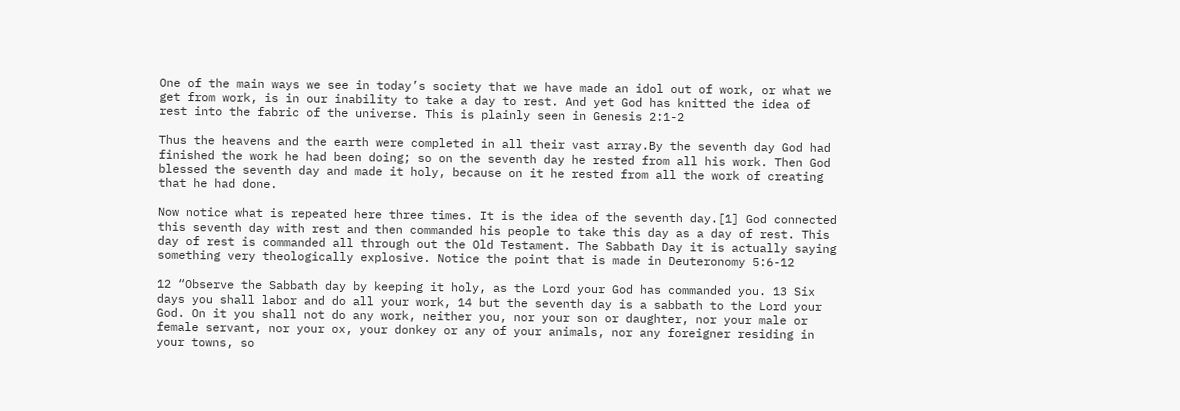One of the main ways we see in today’s society that we have made an idol out of work, or what we get from work, is in our inability to take a day to rest. And yet God has knitted the idea of rest into the fabric of the universe. This is plainly seen in Genesis 2:1-2

Thus the heavens and the earth were completed in all their vast array.By the seventh day God had finished the work he had been doing; so on the seventh day he rested from all his work. Then God blessed the seventh day and made it holy, because on it he rested from all the work of creating that he had done.

Now notice what is repeated here three times. It is the idea of the seventh day.[1] God connected this seventh day with rest and then commanded his people to take this day as a day of rest. This day of rest is commanded all through out the Old Testament. The Sabbath Day it is actually saying something very theologically explosive. Notice the point that is made in Deuteronomy 5:6-12

12 “Observe the Sabbath day by keeping it holy, as the Lord your God has commanded you. 13 Six days you shall labor and do all your work, 14 but the seventh day is a sabbath to the Lord your God. On it you shall not do any work, neither you, nor your son or daughter, nor your male or female servant, nor your ox, your donkey or any of your animals, nor any foreigner residing in your towns, so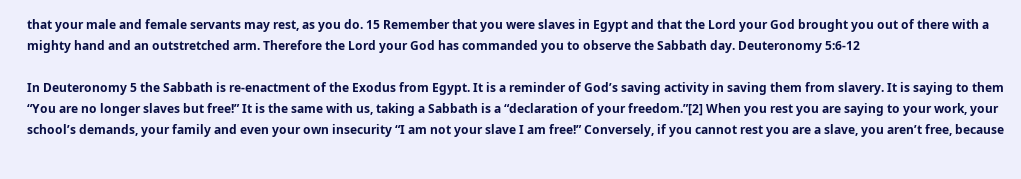that your male and female servants may rest, as you do. 15 Remember that you were slaves in Egypt and that the Lord your God brought you out of there with a mighty hand and an outstretched arm. Therefore the Lord your God has commanded you to observe the Sabbath day. Deuteronomy 5:6-12

In Deuteronomy 5 the Sabbath is re-enactment of the Exodus from Egypt. It is a reminder of God’s saving activity in saving them from slavery. It is saying to them “You are no longer slaves but free!” It is the same with us, taking a Sabbath is a “declaration of your freedom.”[2] When you rest you are saying to your work, your school’s demands, your family and even your own insecurity “I am not your slave I am free!” Conversely, if you cannot rest you are a slave, you aren’t free, because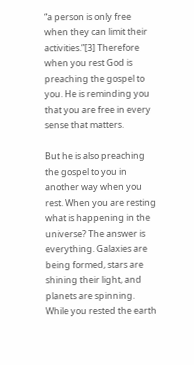“a person is only free when they can limit their activities.”[3] Therefore when you rest God is preaching the gospel to you. He is reminding you that you are free in every sense that matters.

But he is also preaching the gospel to you in another way when you rest. When you are resting what is happening in the universe? The answer is everything. Galaxies are being formed, stars are shining their light, and planets are spinning. While you rested the earth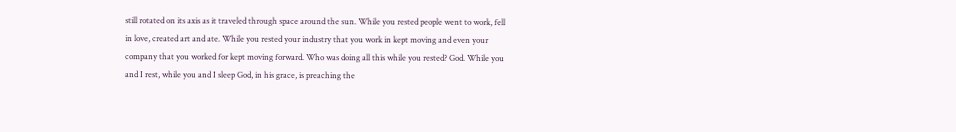still rotated on its axis as it traveled through space around the sun. While you rested people went to work, fell in love, created art and ate. While you rested your industry that you work in kept moving and even your company that you worked for kept moving forward. Who was doing all this while you rested? God. While you and I rest, while you and I sleep God, in his grace, is preaching the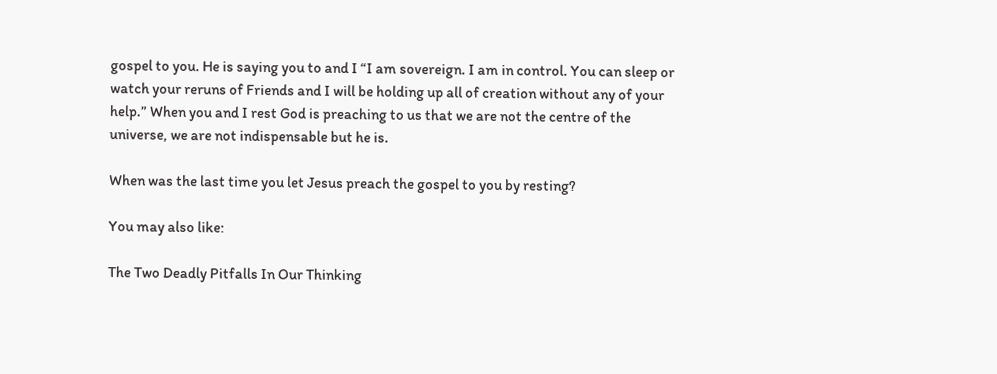gospel to you. He is saying you to and I “I am sovereign. I am in control. You can sleep or watch your reruns of Friends and I will be holding up all of creation without any of your help.” When you and I rest God is preaching to us that we are not the centre of the universe, we are not indispensable but he is.

When was the last time you let Jesus preach the gospel to you by resting?

You may also like:

The Two Deadly Pitfalls In Our Thinking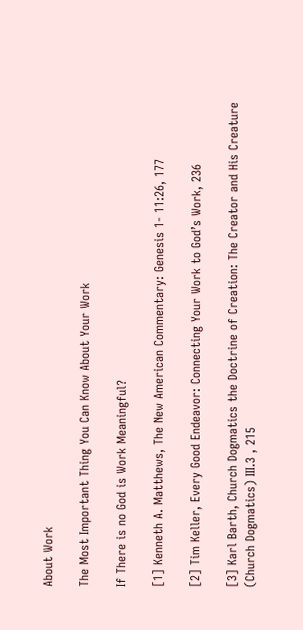About Work

The Most Important Thing You Can Know About Your Work

If There is no God is Work Meaningful?

[1] Kenneth A. Matthews, The New American Commentary: Genesis 1- 11:26, 177

[2] Tim Keller, Every Good Endeavor: Connecting Your Work to God’s Work, 236

[3] Karl Barth, Church Dogmatics the Doctrine of Creation: The Creator and His Creature (Church Dogmatics) III.3 , 215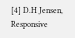[4] D.H Jensen, Responsive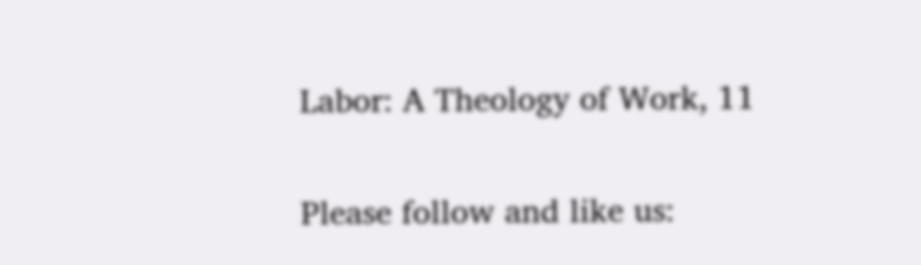Labor: A Theology of Work, 11

Please follow and like us: